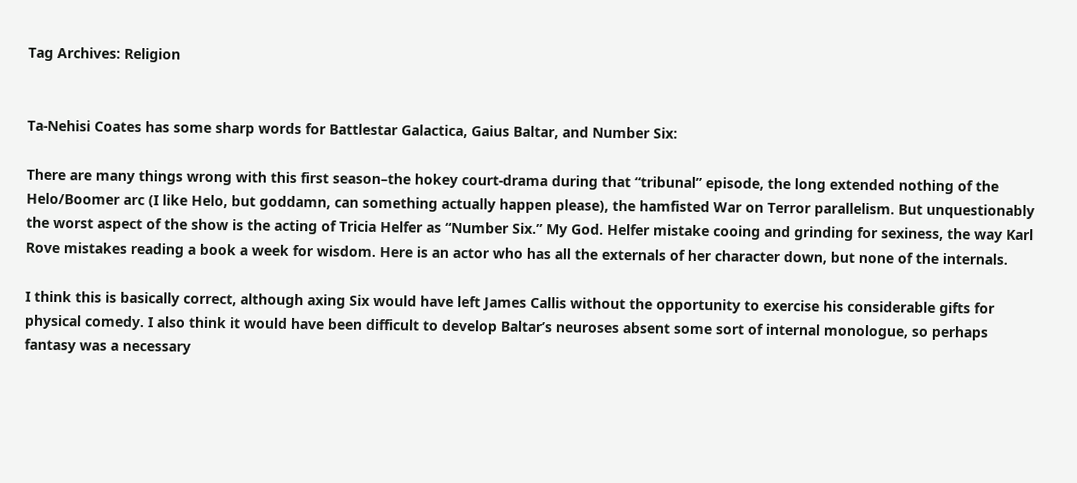Tag Archives: Religion


Ta-Nehisi Coates has some sharp words for Battlestar Galactica, Gaius Baltar, and Number Six:

There are many things wrong with this first season–the hokey court-drama during that “tribunal” episode, the long extended nothing of the Helo/Boomer arc (I like Helo, but goddamn, can something actually happen please), the hamfisted War on Terror parallelism. But unquestionably the worst aspect of the show is the acting of Tricia Helfer as “Number Six.” My God. Helfer mistake cooing and grinding for sexiness, the way Karl Rove mistakes reading a book a week for wisdom. Here is an actor who has all the externals of her character down, but none of the internals.

I think this is basically correct, although axing Six would have left James Callis without the opportunity to exercise his considerable gifts for physical comedy. I also think it would have been difficult to develop Baltar’s neuroses absent some sort of internal monologue, so perhaps fantasy was a necessary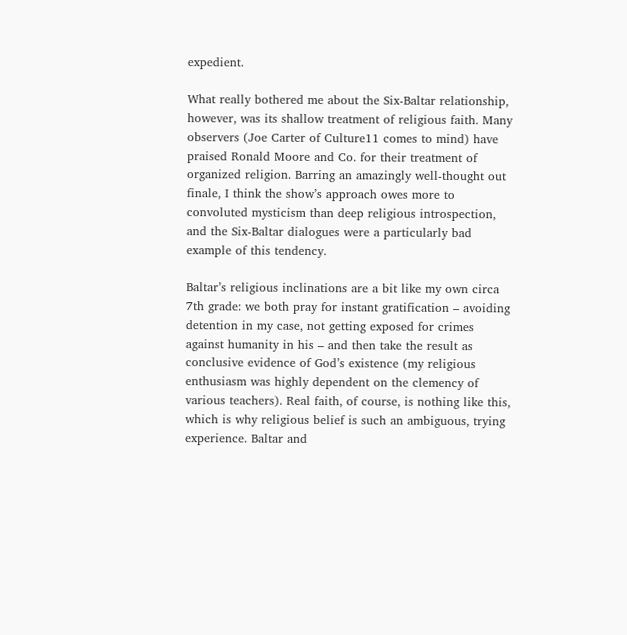expedient.

What really bothered me about the Six-Baltar relationship, however, was its shallow treatment of religious faith. Many observers (Joe Carter of Culture11 comes to mind) have praised Ronald Moore and Co. for their treatment of organized religion. Barring an amazingly well-thought out finale, I think the show’s approach owes more to convoluted mysticism than deep religious introspection, and the Six-Baltar dialogues were a particularly bad example of this tendency.

Baltar’s religious inclinations are a bit like my own circa 7th grade: we both pray for instant gratification – avoiding detention in my case, not getting exposed for crimes against humanity in his – and then take the result as conclusive evidence of God’s existence (my religious enthusiasm was highly dependent on the clemency of various teachers). Real faith, of course, is nothing like this, which is why religious belief is such an ambiguous, trying experience. Baltar and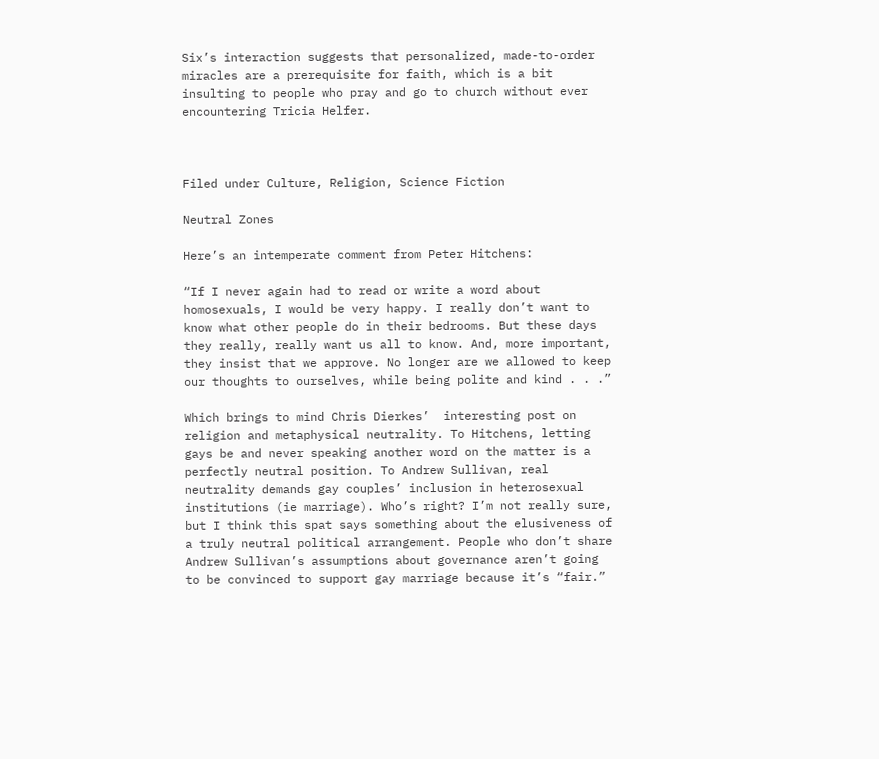Six’s interaction suggests that personalized, made-to-order miracles are a prerequisite for faith, which is a bit insulting to people who pray and go to church without ever encountering Tricia Helfer.



Filed under Culture, Religion, Science Fiction

Neutral Zones

Here’s an intemperate comment from Peter Hitchens:

“If I never again had to read or write a word about homosexuals, I would be very happy. I really don’t want to know what other people do in their bedrooms. But these days they really, really want us all to know. And, more important, they insist that we approve. No longer are we allowed to keep our thoughts to ourselves, while being polite and kind . . .”

Which brings to mind Chris Dierkes’  interesting post on religion and metaphysical neutrality. To Hitchens, letting gays be and never speaking another word on the matter is a perfectly neutral position. To Andrew Sullivan, real neutrality demands gay couples’ inclusion in heterosexual institutions (ie marriage). Who’s right? I’m not really sure, but I think this spat says something about the elusiveness of a truly neutral political arrangement. People who don’t share Andrew Sullivan’s assumptions about governance aren’t going to be convinced to support gay marriage because it’s “fair.”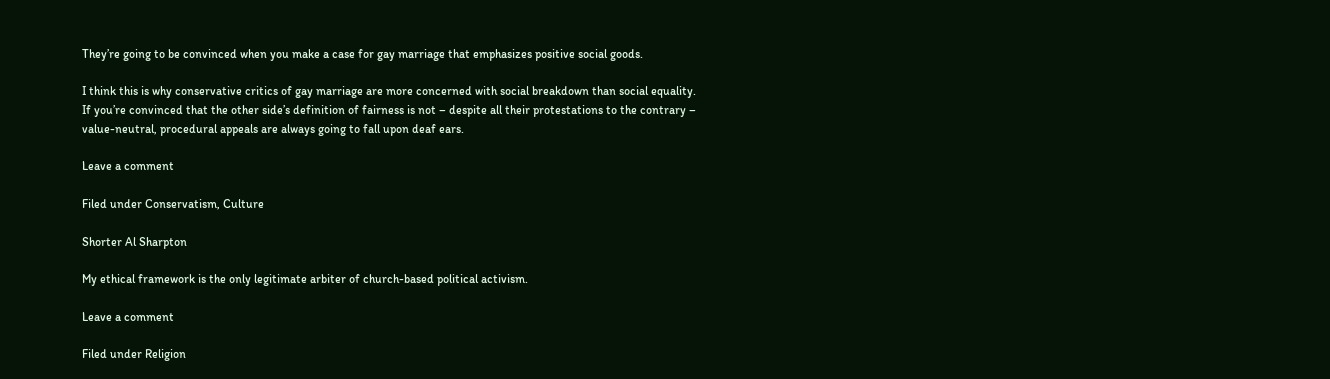They’re going to be convinced when you make a case for gay marriage that emphasizes positive social goods.

I think this is why conservative critics of gay marriage are more concerned with social breakdown than social equality. If you’re convinced that the other side’s definition of fairness is not – despite all their protestations to the contrary – value-neutral, procedural appeals are always going to fall upon deaf ears.

Leave a comment

Filed under Conservatism, Culture

Shorter Al Sharpton

My ethical framework is the only legitimate arbiter of church-based political activism.

Leave a comment

Filed under Religion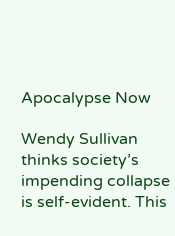Apocalypse Now

Wendy Sullivan thinks society’s impending collapse is self-evident. This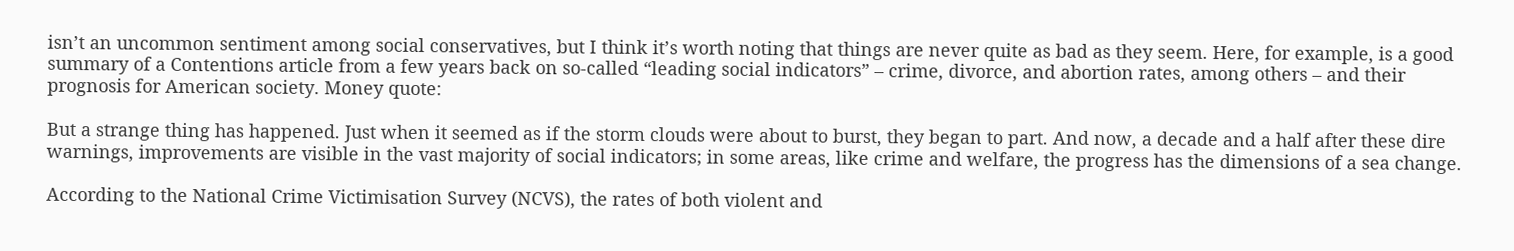isn’t an uncommon sentiment among social conservatives, but I think it’s worth noting that things are never quite as bad as they seem. Here, for example, is a good summary of a Contentions article from a few years back on so-called “leading social indicators” – crime, divorce, and abortion rates, among others – and their prognosis for American society. Money quote:

But a strange thing has happened. Just when it seemed as if the storm clouds were about to burst, they began to part. And now, a decade and a half after these dire warnings, improvements are visible in the vast majority of social indicators; in some areas, like crime and welfare, the progress has the dimensions of a sea change.

According to the National Crime Victimisation Survey (NCVS), the rates of both violent and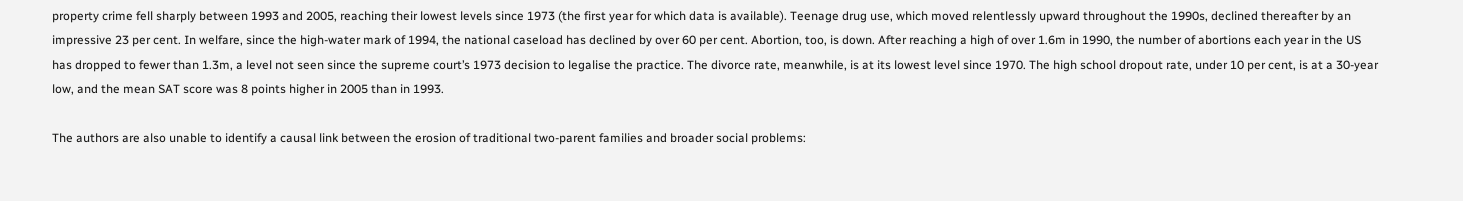property crime fell sharply between 1993 and 2005, reaching their lowest levels since 1973 (the first year for which data is available). Teenage drug use, which moved relentlessly upward throughout the 1990s, declined thereafter by an impressive 23 per cent. In welfare, since the high-water mark of 1994, the national caseload has declined by over 60 per cent. Abortion, too, is down. After reaching a high of over 1.6m in 1990, the number of abortions each year in the US has dropped to fewer than 1.3m, a level not seen since the supreme court’s 1973 decision to legalise the practice. The divorce rate, meanwhile, is at its lowest level since 1970. The high school dropout rate, under 10 per cent, is at a 30-year low, and the mean SAT score was 8 points higher in 2005 than in 1993.

The authors are also unable to identify a causal link between the erosion of traditional two-parent families and broader social problems: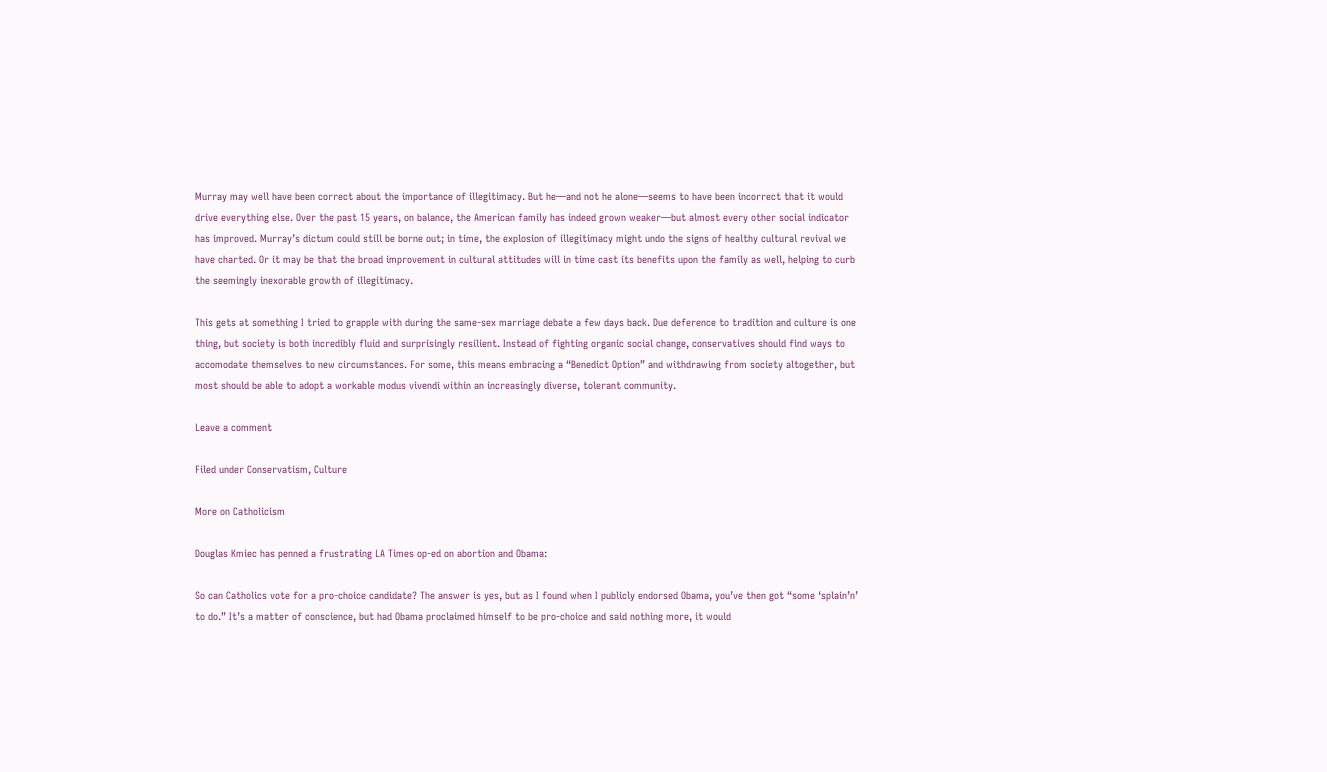Murray may well have been correct about the importance of illegitimacy. But he—and not he alone—seems to have been incorrect that it would drive everything else. Over the past 15 years, on balance, the American family has indeed grown weaker—but almost every other social indicator has improved. Murray’s dictum could still be borne out; in time, the explosion of illegitimacy might undo the signs of healthy cultural revival we have charted. Or it may be that the broad improvement in cultural attitudes will in time cast its benefits upon the family as well, helping to curb the seemingly inexorable growth of illegitimacy.

This gets at something I tried to grapple with during the same-sex marriage debate a few days back. Due deference to tradition and culture is one thing, but society is both incredibly fluid and surprisingly resilient. Instead of fighting organic social change, conservatives should find ways to accomodate themselves to new circumstances. For some, this means embracing a “Benedict Option” and withdrawing from society altogether, but most should be able to adopt a workable modus vivendi within an increasingly diverse, tolerant community.

Leave a comment

Filed under Conservatism, Culture

More on Catholicism

Douglas Kmiec has penned a frustrating LA Times op-ed on abortion and Obama:

So can Catholics vote for a pro-choice candidate? The answer is yes, but as I found when I publicly endorsed Obama, you’ve then got “some ‘splain’n’ to do.” It’s a matter of conscience, but had Obama proclaimed himself to be pro-choice and said nothing more, it would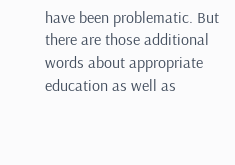have been problematic. But there are those additional words about appropriate education as well as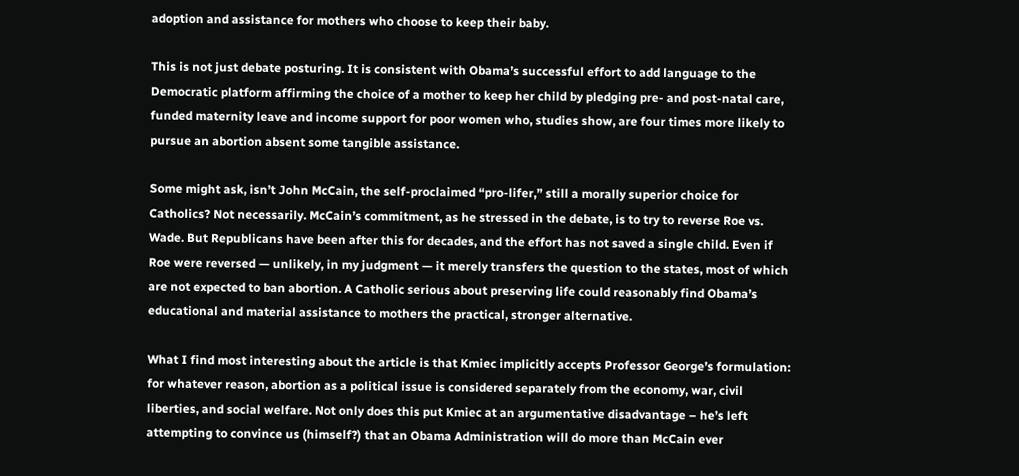adoption and assistance for mothers who choose to keep their baby.

This is not just debate posturing. It is consistent with Obama’s successful effort to add language to the Democratic platform affirming the choice of a mother to keep her child by pledging pre- and post-natal care, funded maternity leave and income support for poor women who, studies show, are four times more likely to pursue an abortion absent some tangible assistance.

Some might ask, isn’t John McCain, the self-proclaimed “pro-lifer,” still a morally superior choice for Catholics? Not necessarily. McCain’s commitment, as he stressed in the debate, is to try to reverse Roe vs. Wade. But Republicans have been after this for decades, and the effort has not saved a single child. Even if Roe were reversed — unlikely, in my judgment — it merely transfers the question to the states, most of which are not expected to ban abortion. A Catholic serious about preserving life could reasonably find Obama’s educational and material assistance to mothers the practical, stronger alternative.

What I find most interesting about the article is that Kmiec implicitly accepts Professor George’s formulation: for whatever reason, abortion as a political issue is considered separately from the economy, war, civil liberties, and social welfare. Not only does this put Kmiec at an argumentative disadvantage – he’s left attempting to convince us (himself?) that an Obama Administration will do more than McCain ever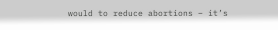would to reduce abortions – it’s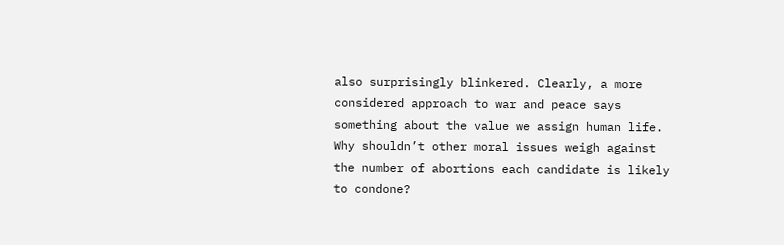also surprisingly blinkered. Clearly, a more considered approach to war and peace says something about the value we assign human life. Why shouldn’t other moral issues weigh against the number of abortions each candidate is likely to condone?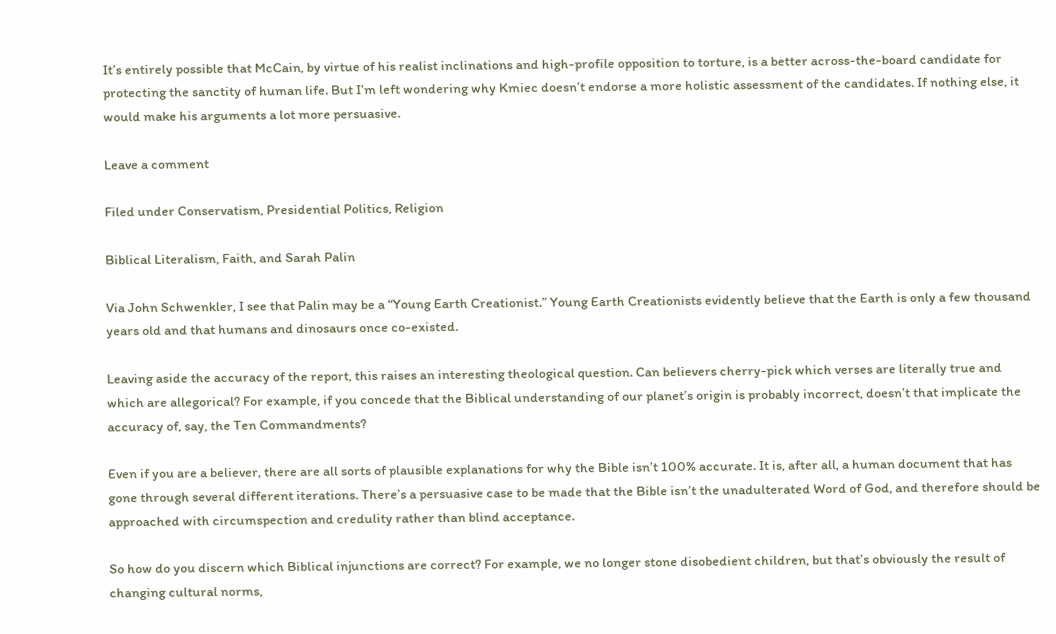It’s entirely possible that McCain, by virtue of his realist inclinations and high-profile opposition to torture, is a better across-the-board candidate for protecting the sanctity of human life. But I’m left wondering why Kmiec doesn’t endorse a more holistic assessment of the candidates. If nothing else, it would make his arguments a lot more persuasive.

Leave a comment

Filed under Conservatism, Presidential Politics, Religion

Biblical Literalism, Faith, and Sarah Palin

Via John Schwenkler, I see that Palin may be a “Young Earth Creationist.” Young Earth Creationists evidently believe that the Earth is only a few thousand years old and that humans and dinosaurs once co-existed.

Leaving aside the accuracy of the report, this raises an interesting theological question. Can believers cherry-pick which verses are literally true and which are allegorical? For example, if you concede that the Biblical understanding of our planet’s origin is probably incorrect, doesn’t that implicate the accuracy of, say, the Ten Commandments?

Even if you are a believer, there are all sorts of plausible explanations for why the Bible isn’t 100% accurate. It is, after all, a human document that has gone through several different iterations. There’s a persuasive case to be made that the Bible isn’t the unadulterated Word of God, and therefore should be approached with circumspection and credulity rather than blind acceptance.

So how do you discern which Biblical injunctions are correct? For example, we no longer stone disobedient children, but that’s obviously the result of changing cultural norms,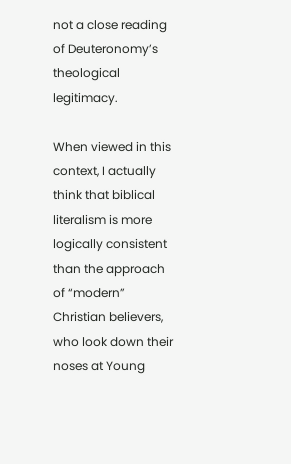not a close reading of Deuteronomy’s theological legitimacy.

When viewed in this context, I actually think that biblical literalism is more logically consistent than the approach of “modern” Christian believers, who look down their noses at Young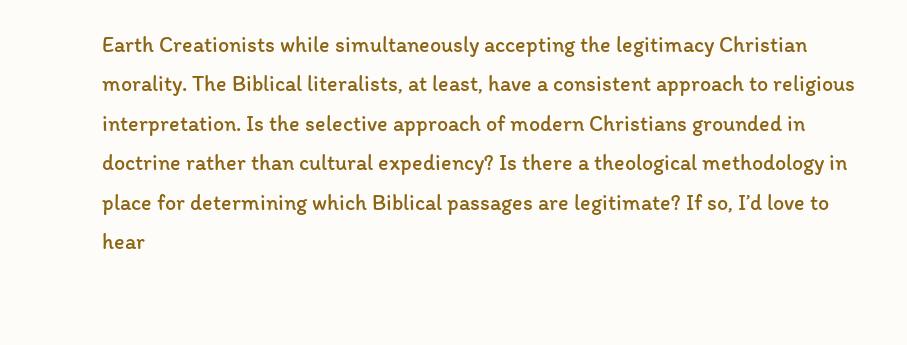Earth Creationists while simultaneously accepting the legitimacy Christian morality. The Biblical literalists, at least, have a consistent approach to religious interpretation. Is the selective approach of modern Christians grounded in doctrine rather than cultural expediency? Is there a theological methodology in place for determining which Biblical passages are legitimate? If so, I’d love to hear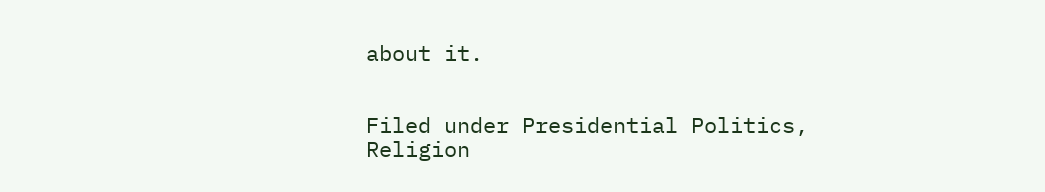about it.


Filed under Presidential Politics, Religion